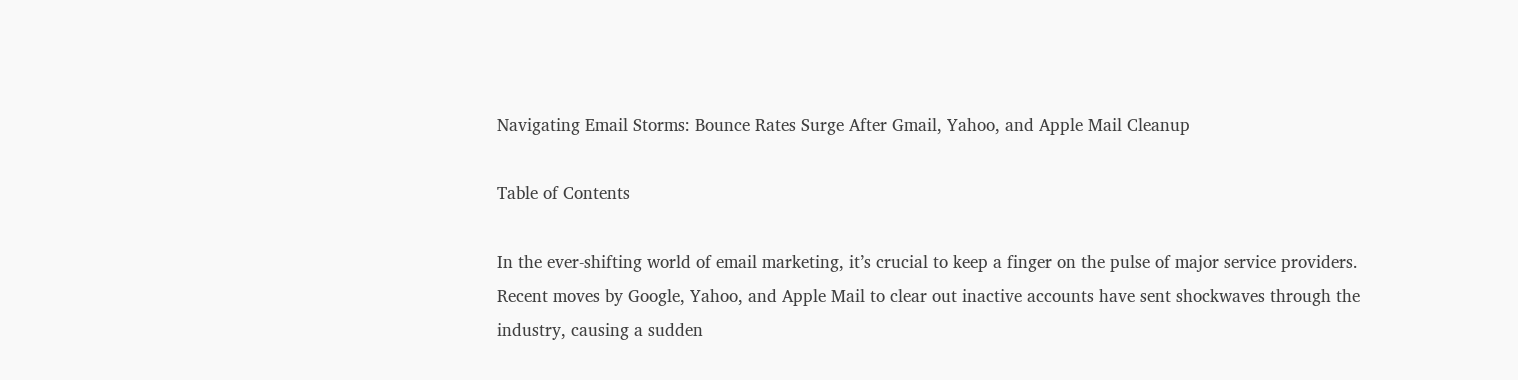Navigating Email Storms: Bounce Rates Surge After Gmail, Yahoo, and Apple Mail Cleanup

Table of Contents

In the ever-shifting world of email marketing, it’s crucial to keep a finger on the pulse of major service providers. Recent moves by Google, Yahoo, and Apple Mail to clear out inactive accounts have sent shockwaves through the industry, causing a sudden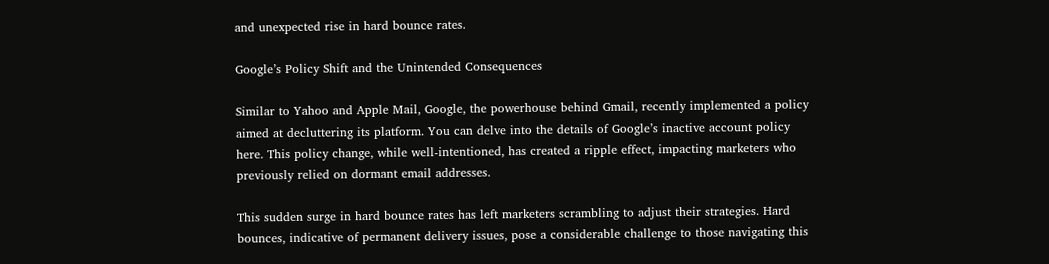and unexpected rise in hard bounce rates.

Google’s Policy Shift and the Unintended Consequences

Similar to Yahoo and Apple Mail, Google, the powerhouse behind Gmail, recently implemented a policy aimed at decluttering its platform. You can delve into the details of Google’s inactive account policy here. This policy change, while well-intentioned, has created a ripple effect, impacting marketers who previously relied on dormant email addresses.

This sudden surge in hard bounce rates has left marketers scrambling to adjust their strategies. Hard bounces, indicative of permanent delivery issues, pose a considerable challenge to those navigating this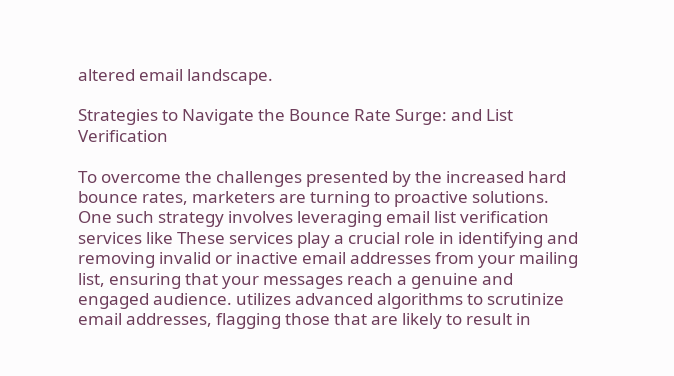altered email landscape.

Strategies to Navigate the Bounce Rate Surge: and List Verification

To overcome the challenges presented by the increased hard bounce rates, marketers are turning to proactive solutions. One such strategy involves leveraging email list verification services like These services play a crucial role in identifying and removing invalid or inactive email addresses from your mailing list, ensuring that your messages reach a genuine and engaged audience. utilizes advanced algorithms to scrutinize email addresses, flagging those that are likely to result in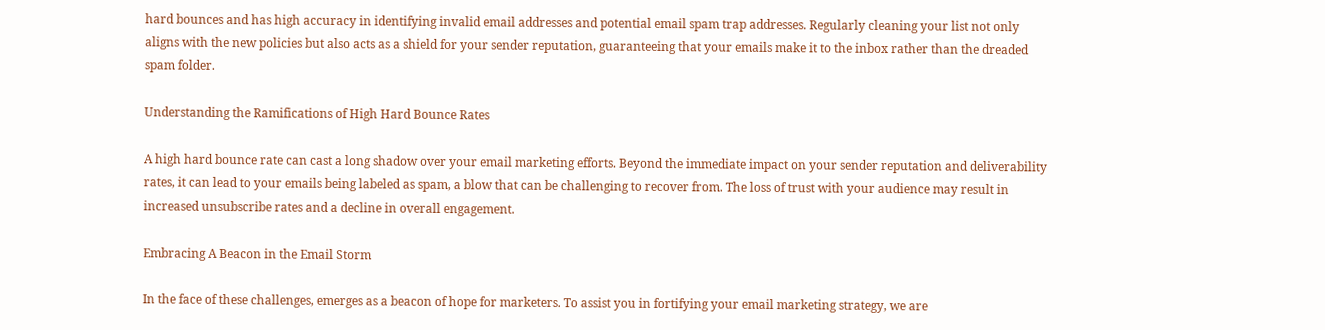hard bounces and has high accuracy in identifying invalid email addresses and potential email spam trap addresses. Regularly cleaning your list not only aligns with the new policies but also acts as a shield for your sender reputation, guaranteeing that your emails make it to the inbox rather than the dreaded spam folder.

Understanding the Ramifications of High Hard Bounce Rates

A high hard bounce rate can cast a long shadow over your email marketing efforts. Beyond the immediate impact on your sender reputation and deliverability rates, it can lead to your emails being labeled as spam, a blow that can be challenging to recover from. The loss of trust with your audience may result in increased unsubscribe rates and a decline in overall engagement.

Embracing A Beacon in the Email Storm

In the face of these challenges, emerges as a beacon of hope for marketers. To assist you in fortifying your email marketing strategy, we are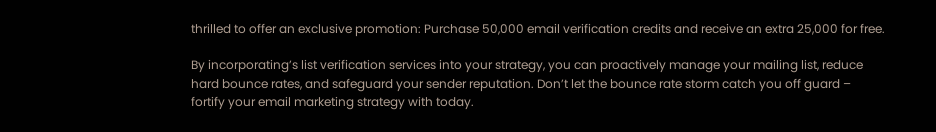thrilled to offer an exclusive promotion: Purchase 50,000 email verification credits and receive an extra 25,000 for free.

By incorporating’s list verification services into your strategy, you can proactively manage your mailing list, reduce hard bounce rates, and safeguard your sender reputation. Don’t let the bounce rate storm catch you off guard – fortify your email marketing strategy with today.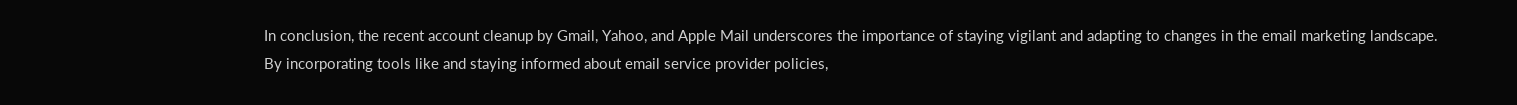In conclusion, the recent account cleanup by Gmail, Yahoo, and Apple Mail underscores the importance of staying vigilant and adapting to changes in the email marketing landscape. By incorporating tools like and staying informed about email service provider policies,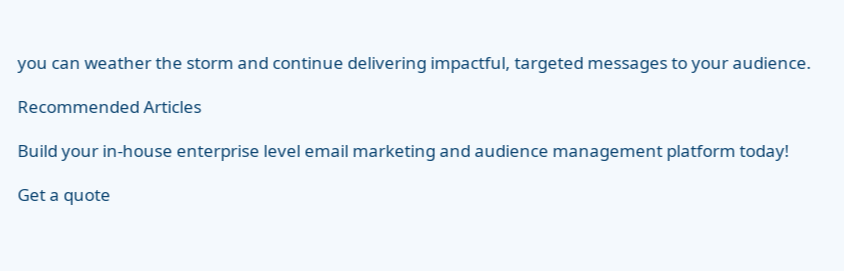you can weather the storm and continue delivering impactful, targeted messages to your audience.

Recommended Articles

Build your in-house enterprise level email marketing and audience management platform today!

Get a quote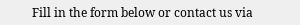Fill in the form below or contact us via